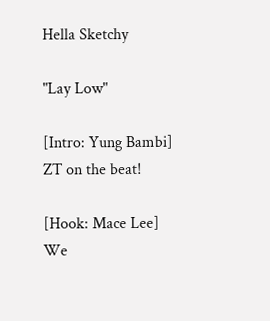Hella Sketchy

"Lay Low"

[Intro: Yung Bambi]
ZT on the beat!

[Hook: Mace Lee]
We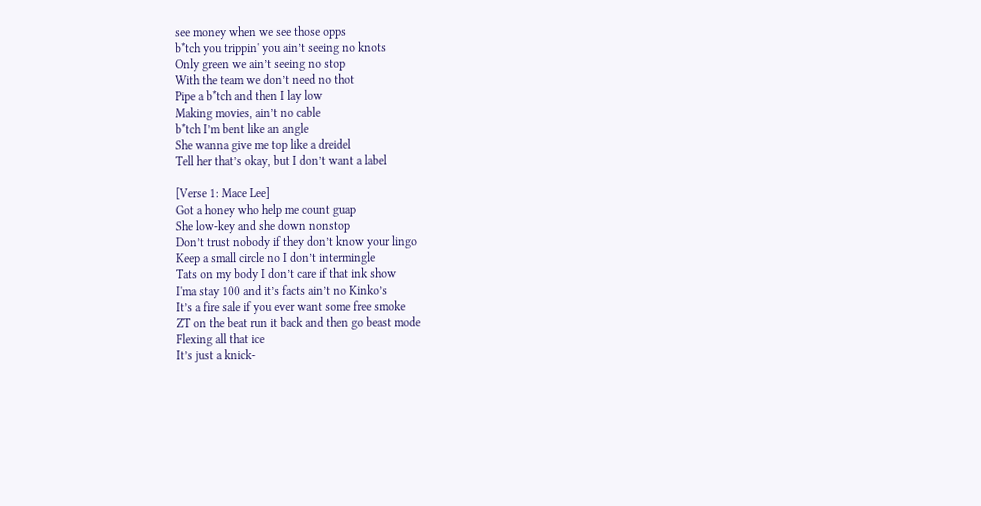see money when we see those opps
b*tch you trippin' you ain’t seeing no knots
Only green we ain’t seeing no stop
With the team we don’t need no thot
Pipe a b*tch and then I lay low
Making movies, ain’t no cable
b*tch I’m bent like an angle
She wanna give me top like a dreidel
Tell her that’s okay, but I don’t want a label

[Verse 1: Mace Lee]
Got a honey who help me count guap
She low-key and she down nonstop
Don’t trust nobody if they don’t know your lingo
Keep a small circle no I don’t intermingle
Tats on my body I don’t care if that ink show
I'ma stay 100 and it’s facts ain’t no Kinko’s
It’s a fire sale if you ever want some free smoke
ZT on the beat run it back and then go beast mode
Flexing all that ice
It’s just a knick-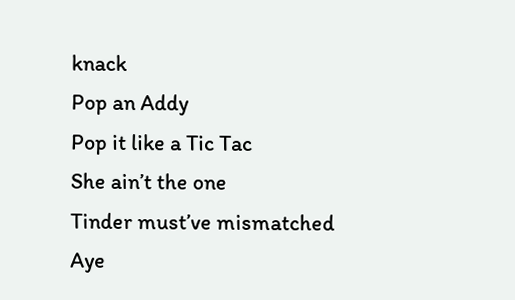knack
Pop an Addy
Pop it like a Tic Tac
She ain’t the one
Tinder must’ve mismatched
Aye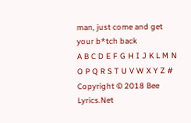man, just come and get your b*tch back
A B C D E F G H I J K L M N O P Q R S T U V W X Y Z #
Copyright © 2018 Bee Lyrics.Net